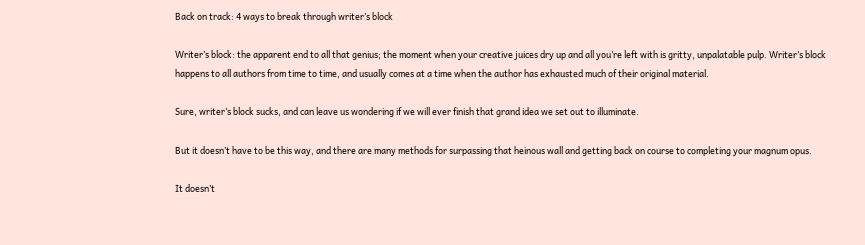Back on track: 4 ways to break through writer’s block

Writer’s block: the apparent end to all that genius; the moment when your creative juices dry up and all you’re left with is gritty, unpalatable pulp. Writer’s block happens to all authors from time to time, and usually comes at a time when the author has exhausted much of their original material.

Sure, writer’s block sucks, and can leave us wondering if we will ever finish that grand idea we set out to illuminate.

But it doesn’t have to be this way, and there are many methods for surpassing that heinous wall and getting back on course to completing your magnum opus.

It doesn’t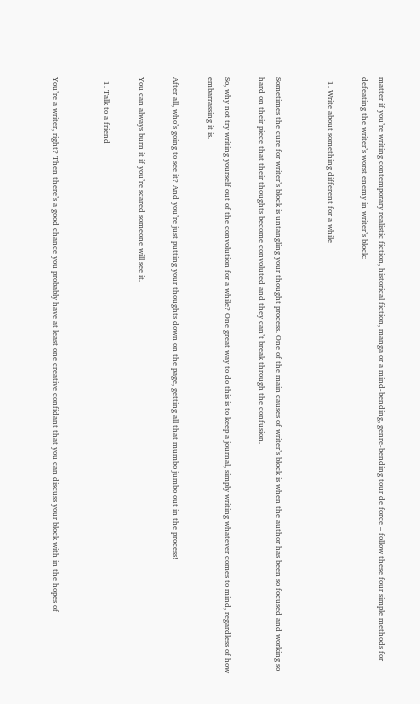matter if you’re writing contemporary realistic fiction, historical fiction, manga or a mind-bending, genre-bending tour de force – follow these four simple methods for defeating the writer’s worst enemy in writer’s block:

  1. Write about something different for a while


Sometimes the cure for writer’s block is untangling your thought process. One of the main causes of writer’s block is when the author has been so focused and working so hard on their piece that their thoughts become convoluted and they can’t break through the confusion.

So, why not try writing yourself out of the convolution for a while? One great way to do this is to keep a journal, simply writing whatever comes to mind, regardless of how embarrassing it is.

After all, who’s going to see it? And you’re just putting your thoughts down on the page, getting all that mumbo jumbo out in the process!

You can always burn it if you’re scared someone will see it.

  1. Talk to a friend


You’re a writer, right? Then there’s a good chance you probably have at least one creative confidant that you can discuss your block with in the hopes of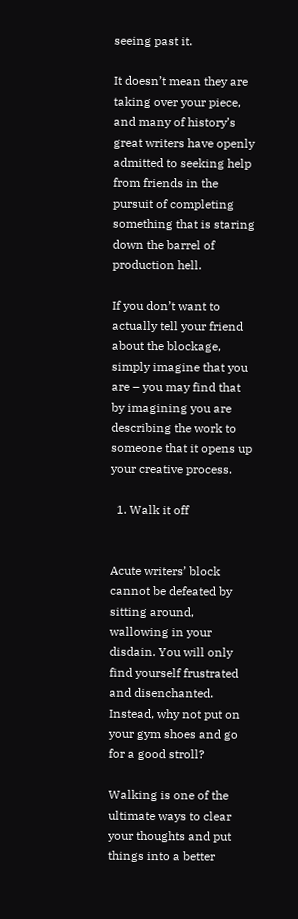seeing past it.

It doesn’t mean they are taking over your piece, and many of history’s great writers have openly admitted to seeking help from friends in the pursuit of completing something that is staring down the barrel of production hell.

If you don’t want to actually tell your friend about the blockage, simply imagine that you are – you may find that by imagining you are describing the work to someone that it opens up your creative process.

  1. Walk it off


Acute writers’ block cannot be defeated by sitting around, wallowing in your disdain. You will only find yourself frustrated and disenchanted. Instead, why not put on your gym shoes and go for a good stroll?

Walking is one of the ultimate ways to clear your thoughts and put things into a better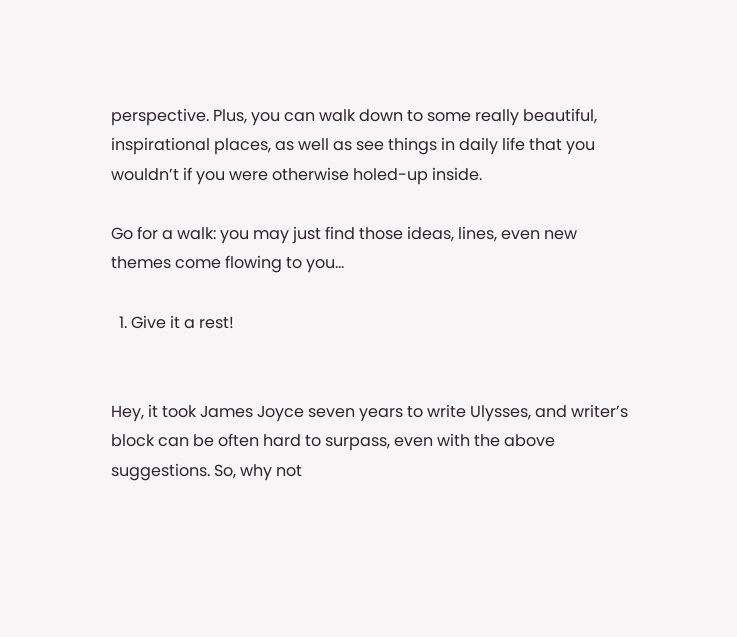perspective. Plus, you can walk down to some really beautiful, inspirational places, as well as see things in daily life that you wouldn’t if you were otherwise holed-up inside.

Go for a walk: you may just find those ideas, lines, even new themes come flowing to you…

  1. Give it a rest!


Hey, it took James Joyce seven years to write Ulysses, and writer’s block can be often hard to surpass, even with the above suggestions. So, why not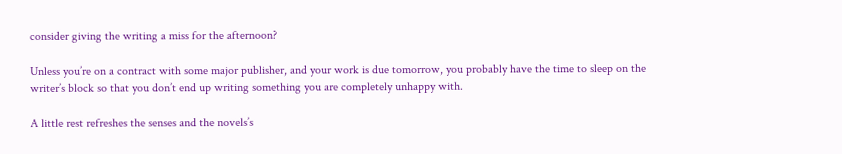consider giving the writing a miss for the afternoon?

Unless you’re on a contract with some major publisher, and your work is due tomorrow, you probably have the time to sleep on the writer’s block so that you don’t end up writing something you are completely unhappy with.

A little rest refreshes the senses and the novels’s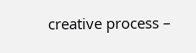creative process –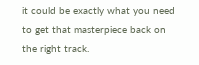it could be exactly what you need to get that masterpiece back on the right track.